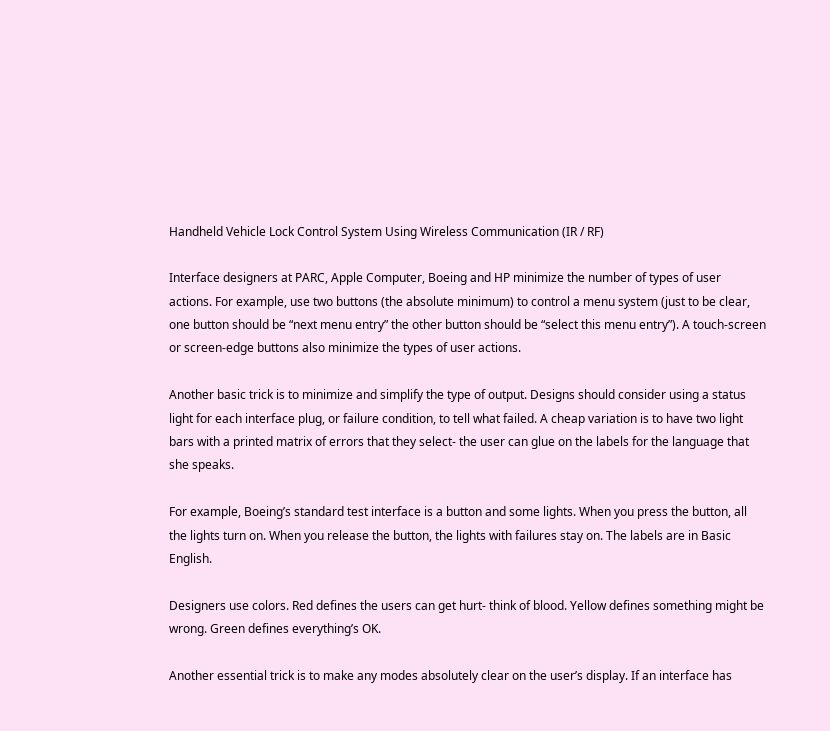Handheld Vehicle Lock Control System Using Wireless Communication (IR / RF)

Interface designers at PARC, Apple Computer, Boeing and HP minimize the number of types of user actions. For example, use two buttons (the absolute minimum) to control a menu system (just to be clear, one button should be “next menu entry” the other button should be “select this menu entry”). A touch-screen or screen-edge buttons also minimize the types of user actions.

Another basic trick is to minimize and simplify the type of output. Designs should consider using a status light for each interface plug, or failure condition, to tell what failed. A cheap variation is to have two light bars with a printed matrix of errors that they select- the user can glue on the labels for the language that she speaks.

For example, Boeing’s standard test interface is a button and some lights. When you press the button, all the lights turn on. When you release the button, the lights with failures stay on. The labels are in Basic English.

Designers use colors. Red defines the users can get hurt- think of blood. Yellow defines something might be wrong. Green defines everything’s OK.

Another essential trick is to make any modes absolutely clear on the user’s display. If an interface has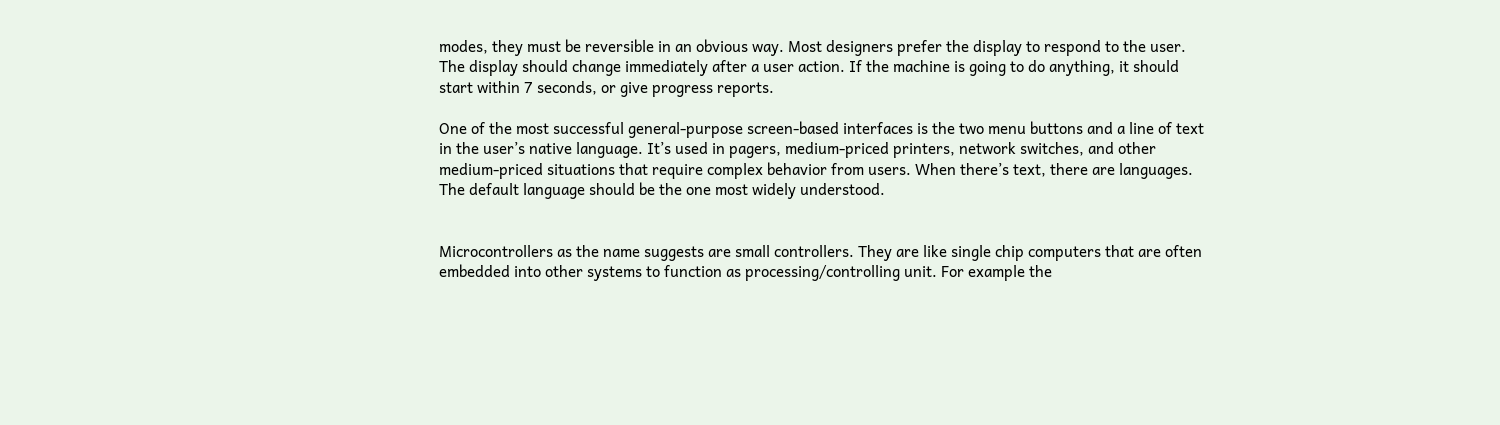modes, they must be reversible in an obvious way. Most designers prefer the display to respond to the user. The display should change immediately after a user action. If the machine is going to do anything, it should start within 7 seconds, or give progress reports.

One of the most successful general-purpose screen-based interfaces is the two menu buttons and a line of text in the user’s native language. It’s used in pagers, medium-priced printers, network switches, and other medium-priced situations that require complex behavior from users. When there’s text, there are languages. The default language should be the one most widely understood.


Microcontrollers as the name suggests are small controllers. They are like single chip computers that are often embedded into other systems to function as processing/controlling unit. For example the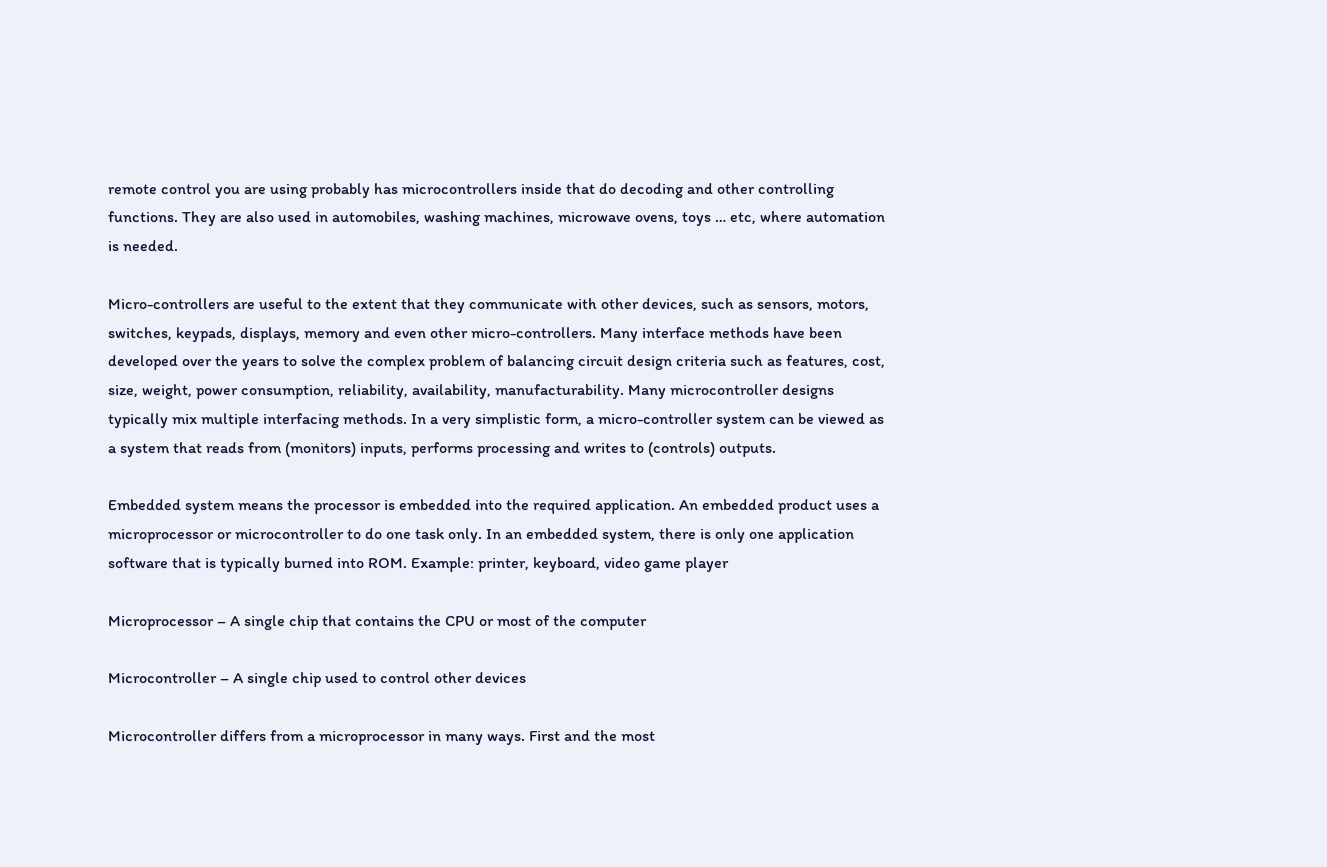remote control you are using probably has microcontrollers inside that do decoding and other controlling functions. They are also used in automobiles, washing machines, microwave ovens, toys … etc, where automation is needed.

Micro-controllers are useful to the extent that they communicate with other devices, such as sensors, motors, switches, keypads, displays, memory and even other micro-controllers. Many interface methods have been developed over the years to solve the complex problem of balancing circuit design criteria such as features, cost, size, weight, power consumption, reliability, availability, manufacturability. Many microcontroller designs typically mix multiple interfacing methods. In a very simplistic form, a micro-controller system can be viewed as a system that reads from (monitors) inputs, performs processing and writes to (controls) outputs.

Embedded system means the processor is embedded into the required application. An embedded product uses a microprocessor or microcontroller to do one task only. In an embedded system, there is only one application software that is typically burned into ROM. Example: printer, keyboard, video game player

Microprocessor – A single chip that contains the CPU or most of the computer

Microcontroller – A single chip used to control other devices

Microcontroller differs from a microprocessor in many ways. First and the most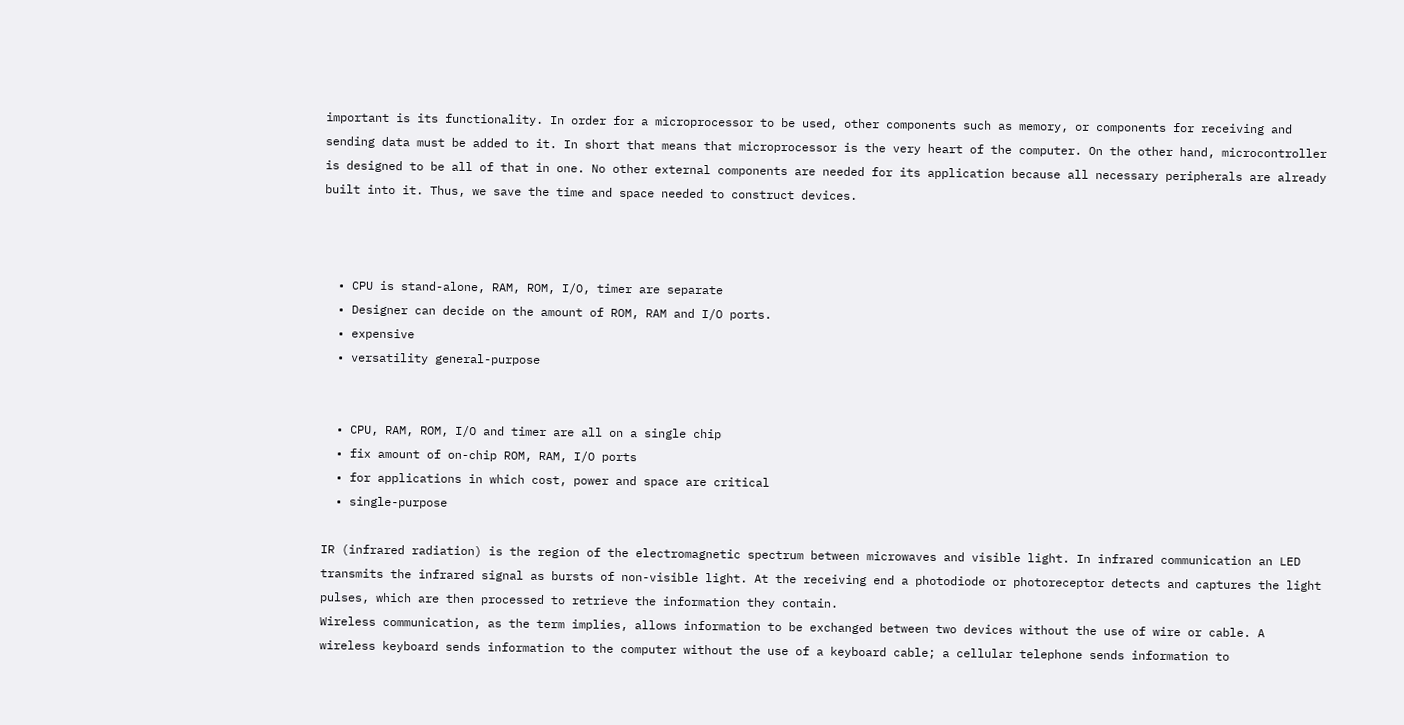important is its functionality. In order for a microprocessor to be used, other components such as memory, or components for receiving and sending data must be added to it. In short that means that microprocessor is the very heart of the computer. On the other hand, microcontroller is designed to be all of that in one. No other external components are needed for its application because all necessary peripherals are already built into it. Thus, we save the time and space needed to construct devices.



  • CPU is stand-alone, RAM, ROM, I/O, timer are separate
  • Designer can decide on the amount of ROM, RAM and I/O ports.
  • expensive
  • versatility general-purpose


  • CPU, RAM, ROM, I/O and timer are all on a single chip
  • fix amount of on-chip ROM, RAM, I/O ports
  • for applications in which cost, power and space are critical
  • single-purpose

IR (infrared radiation) is the region of the electromagnetic spectrum between microwaves and visible light. In infrared communication an LED transmits the infrared signal as bursts of non-visible light. At the receiving end a photodiode or photoreceptor detects and captures the light pulses, which are then processed to retrieve the information they contain.
Wireless communication, as the term implies, allows information to be exchanged between two devices without the use of wire or cable. A wireless keyboard sends information to the computer without the use of a keyboard cable; a cellular telephone sends information to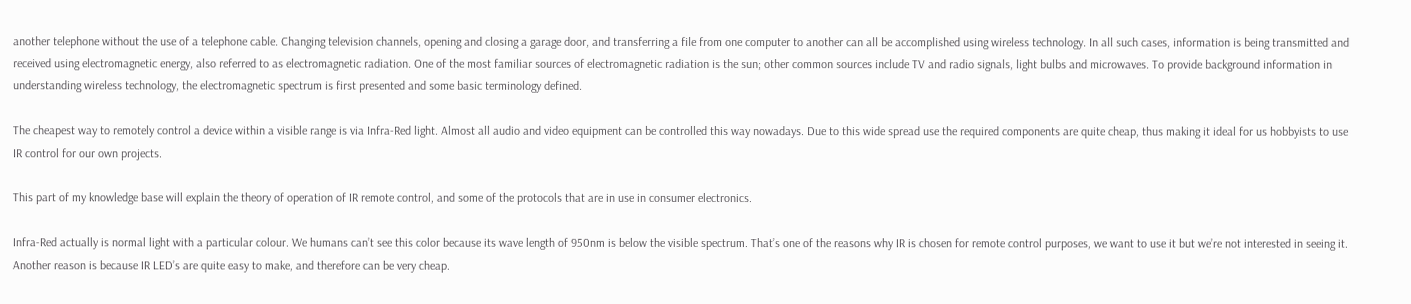another telephone without the use of a telephone cable. Changing television channels, opening and closing a garage door, and transferring a file from one computer to another can all be accomplished using wireless technology. In all such cases, information is being transmitted and received using electromagnetic energy, also referred to as electromagnetic radiation. One of the most familiar sources of electromagnetic radiation is the sun; other common sources include TV and radio signals, light bulbs and microwaves. To provide background information in understanding wireless technology, the electromagnetic spectrum is first presented and some basic terminology defined.

The cheapest way to remotely control a device within a visible range is via Infra-Red light. Almost all audio and video equipment can be controlled this way nowadays. Due to this wide spread use the required components are quite cheap, thus making it ideal for us hobbyists to use IR control for our own projects.

This part of my knowledge base will explain the theory of operation of IR remote control, and some of the protocols that are in use in consumer electronics.

Infra-Red actually is normal light with a particular colour. We humans can’t see this color because its wave length of 950nm is below the visible spectrum. That’s one of the reasons why IR is chosen for remote control purposes, we want to use it but we’re not interested in seeing it. Another reason is because IR LED’s are quite easy to make, and therefore can be very cheap.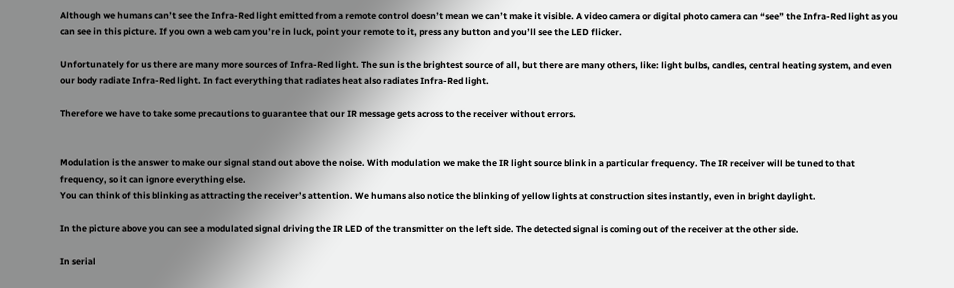Although we humans can’t see the Infra-Red light emitted from a remote control doesn’t mean we can’t make it visible. A video camera or digital photo camera can “see” the Infra-Red light as you can see in this picture. If you own a web cam you’re in luck, point your remote to it, press any button and you’ll see the LED flicker.

Unfortunately for us there are many more sources of Infra-Red light. The sun is the brightest source of all, but there are many others, like: light bulbs, candles, central heating system, and even our body radiate Infra-Red light. In fact everything that radiates heat also radiates Infra-Red light.

Therefore we have to take some precautions to guarantee that our IR message gets across to the receiver without errors.


Modulation is the answer to make our signal stand out above the noise. With modulation we make the IR light source blink in a particular frequency. The IR receiver will be tuned to that frequency, so it can ignore everything else.
You can think of this blinking as attracting the receiver’s attention. We humans also notice the blinking of yellow lights at construction sites instantly, even in bright daylight.

In the picture above you can see a modulated signal driving the IR LED of the transmitter on the left side. The detected signal is coming out of the receiver at the other side.

In serial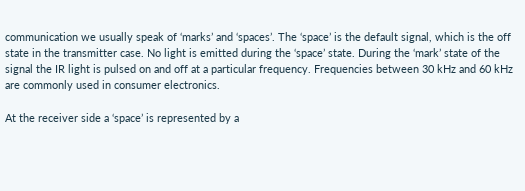communication we usually speak of ‘marks’ and ‘spaces’. The ‘space’ is the default signal, which is the off state in the transmitter case. No light is emitted during the ‘space’ state. During the ‘mark’ state of the signal the IR light is pulsed on and off at a particular frequency. Frequencies between 30 kHz and 60 kHz are commonly used in consumer electronics.

At the receiver side a ‘space’ is represented by a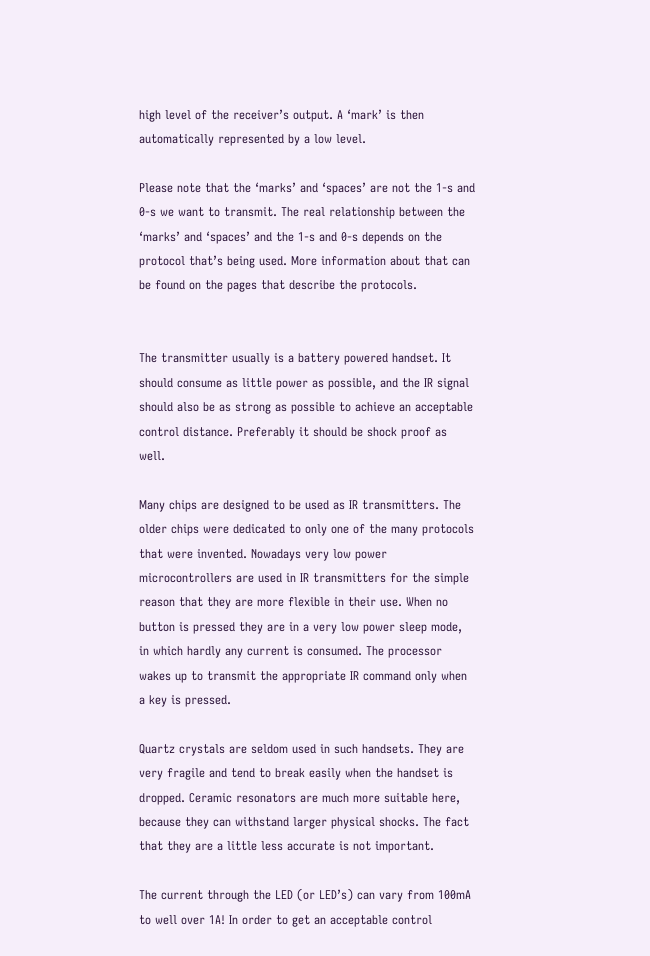high level of the receiver’s output. A ‘mark’ is then automatically represented by a low level.

Please note that the ‘marks’ and ‘spaces’ are not the 1-s and 0-s we want to transmit. The real relationship between the ‘marks’ and ‘spaces’ and the 1-s and 0-s depends on the protocol that’s being used. More information about that can be found on the pages that describe the protocols.


The transmitter usually is a battery powered handset. It should consume as little power as possible, and the IR signal should also be as strong as possible to achieve an acceptable control distance. Preferably it should be shock proof as well.

Many chips are designed to be used as IR transmitters. The older chips were dedicated to only one of the many protocols that were invented. Nowadays very low power microcontrollers are used in IR transmitters for the simple reason that they are more flexible in their use. When no button is pressed they are in a very low power sleep mode, in which hardly any current is consumed. The processor wakes up to transmit the appropriate IR command only when a key is pressed.

Quartz crystals are seldom used in such handsets. They are very fragile and tend to break easily when the handset is dropped. Ceramic resonators are much more suitable here, because they can withstand larger physical shocks. The fact that they are a little less accurate is not important.

The current through the LED (or LED’s) can vary from 100mA to well over 1A! In order to get an acceptable control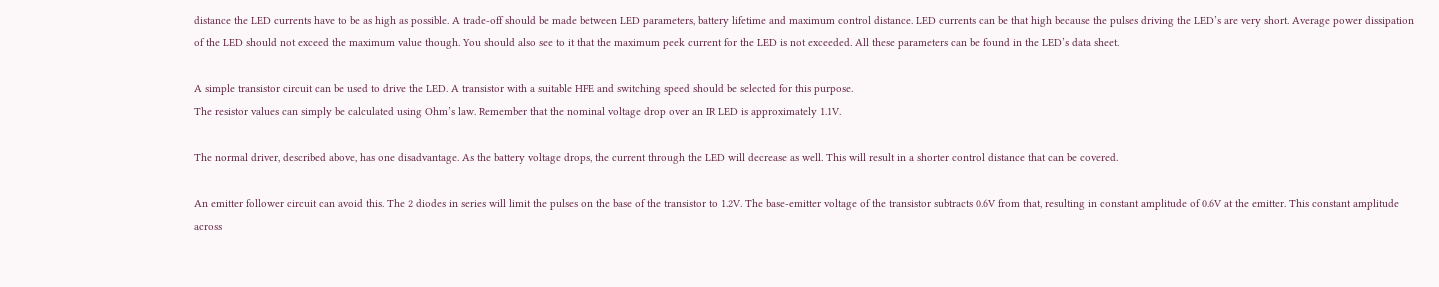distance the LED currents have to be as high as possible. A trade-off should be made between LED parameters, battery lifetime and maximum control distance. LED currents can be that high because the pulses driving the LED’s are very short. Average power dissipation of the LED should not exceed the maximum value though. You should also see to it that the maximum peek current for the LED is not exceeded. All these parameters can be found in the LED’s data sheet.

A simple transistor circuit can be used to drive the LED. A transistor with a suitable HFE and switching speed should be selected for this purpose.
The resistor values can simply be calculated using Ohm’s law. Remember that the nominal voltage drop over an IR LED is approximately 1.1V.

The normal driver, described above, has one disadvantage. As the battery voltage drops, the current through the LED will decrease as well. This will result in a shorter control distance that can be covered.

An emitter follower circuit can avoid this. The 2 diodes in series will limit the pulses on the base of the transistor to 1.2V. The base-emitter voltage of the transistor subtracts 0.6V from that, resulting in constant amplitude of 0.6V at the emitter. This constant amplitude across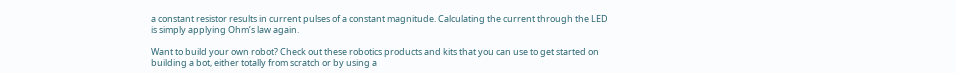a constant resistor results in current pulses of a constant magnitude. Calculating the current through the LED is simply applying Ohm’s law again.

Want to build your own robot? Check out these robotics products and kits that you can use to get started on building a bot, either totally from scratch or by using a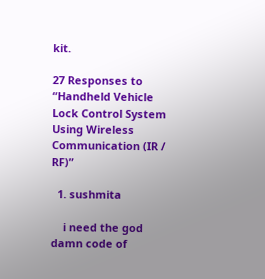kit.

27 Responses to “Handheld Vehicle Lock Control System Using Wireless Communication (IR / RF)”

  1. sushmita

    i need the god damn code of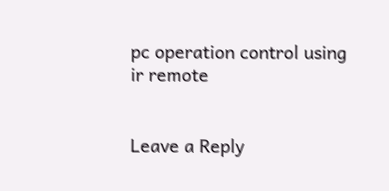pc operation control using ir remote


Leave a Reply